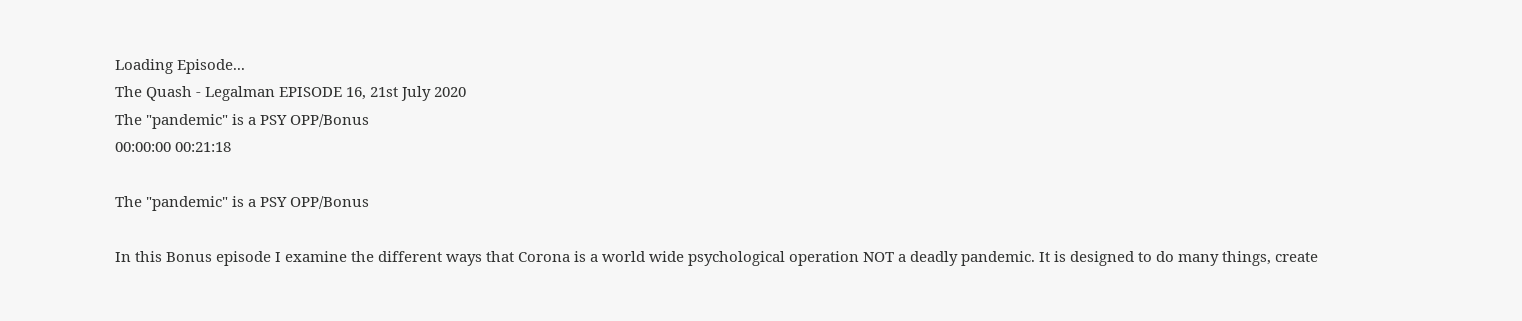Loading Episode...
The Quash - Legalman EPISODE 16, 21st July 2020
The "pandemic" is a PSY OPP/Bonus
00:00:00 00:21:18

The "pandemic" is a PSY OPP/Bonus

In this Bonus episode I examine the different ways that Corona is a world wide psychological operation NOT a deadly pandemic. It is designed to do many things, create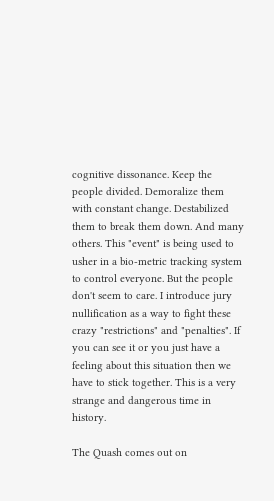cognitive dissonance. Keep the people divided. Demoralize them with constant change. Destabilized them to break them down. And many others. This "event" is being used to usher in a bio-metric tracking system to control everyone. But the people don't seem to care. I introduce jury nullification as a way to fight these crazy "restrictions" and "penalties". If you can see it or you just have a feeling about this situation then we have to stick together. This is a very strange and dangerous time in history.

The Quash comes out on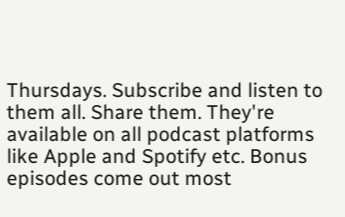Thursdays. Subscribe and listen to them all. Share them. They're available on all podcast platforms like Apple and Spotify etc. Bonus episodes come out most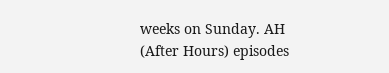weeks on Sunday. AH (After Hours) episodes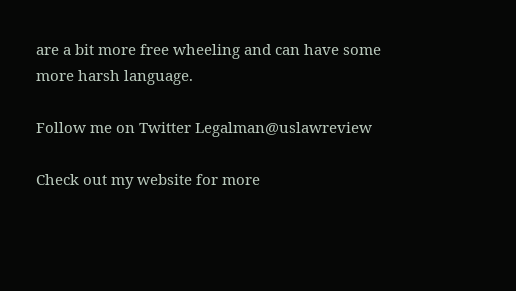are a bit more free wheeling and can have some more harsh language.

Follow me on Twitter Legalman@uslawreview

Check out my website for more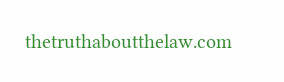thetruthaboutthelaw.com